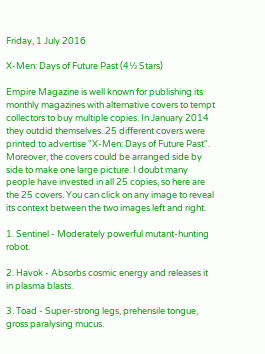Friday, 1 July 2016

X-Men: Days of Future Past (4½ Stars)

Empire Magazine is well known for publishing its monthly magazines with alternative covers to tempt collectors to buy multiple copies. In January 2014 they outdid themselves. 25 different covers were printed to advertise "X-Men: Days of Future Past". Moreover, the covers could be arranged side by side to make one large picture. I doubt many people have invested in all 25 copies, so here are the 25 covers. You can click on any image to reveal its context between the two images left and right.

1. Sentinel - Moderately powerful mutant-hunting robot.

2. Havok - Absorbs cosmic energy and releases it in plasma blasts.

3. Toad - Super-strong legs, prehensile tongue, gross paralysing mucus.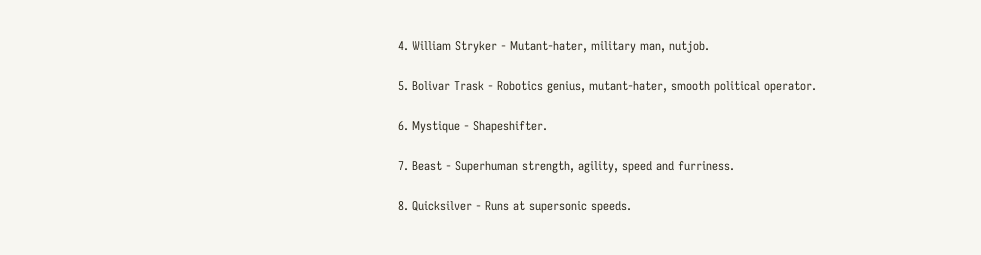4. William Stryker - Mutant-hater, military man, nutjob.

5. Bolivar Trask - Robotics genius, mutant-hater, smooth political operator.

6. Mystique - Shapeshifter.

7. Beast - Superhuman strength, agility, speed and furriness.

8. Quicksilver - Runs at supersonic speeds.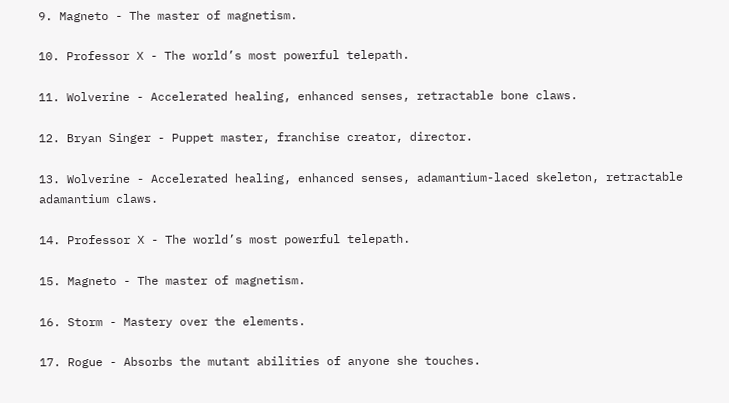9. Magneto - The master of magnetism.

10. Professor X - The world’s most powerful telepath.

11. Wolverine - Accelerated healing, enhanced senses, retractable bone claws.

12. Bryan Singer - Puppet master, franchise creator, director.

13. Wolverine - Accelerated healing, enhanced senses, adamantium-laced skeleton, retractable adamantium claws.

14. Professor X - The world’s most powerful telepath.

15. Magneto - The master of magnetism.

16. Storm - Mastery over the elements.

17. Rogue - Absorbs the mutant abilities of anyone she touches.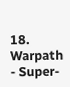18. Warpath - Super-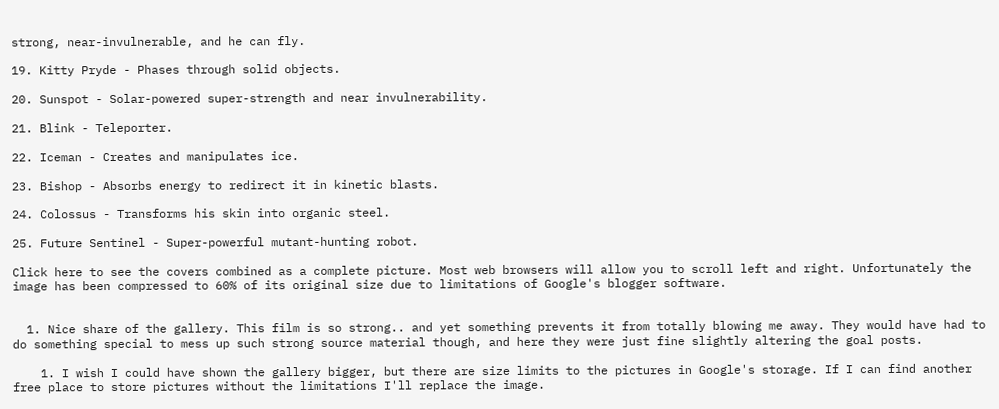strong, near-invulnerable, and he can fly.

19. Kitty Pryde - Phases through solid objects.

20. Sunspot - Solar-powered super-strength and near invulnerability.

21. Blink - Teleporter.

22. Iceman - Creates and manipulates ice.

23. Bishop - Absorbs energy to redirect it in kinetic blasts.

24. Colossus - Transforms his skin into organic steel.

25. Future Sentinel - Super-powerful mutant-hunting robot.

Click here to see the covers combined as a complete picture. Most web browsers will allow you to scroll left and right. Unfortunately the image has been compressed to 60% of its original size due to limitations of Google's blogger software.


  1. Nice share of the gallery. This film is so strong.. and yet something prevents it from totally blowing me away. They would have had to do something special to mess up such strong source material though, and here they were just fine slightly altering the goal posts.

    1. I wish I could have shown the gallery bigger, but there are size limits to the pictures in Google's storage. If I can find another free place to store pictures without the limitations I'll replace the image.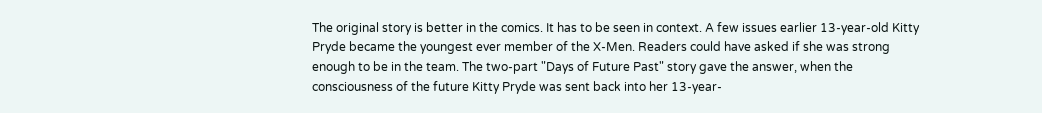The original story is better in the comics. It has to be seen in context. A few issues earlier 13-year-old Kitty Pryde became the youngest ever member of the X-Men. Readers could have asked if she was strong enough to be in the team. The two-part "Days of Future Past" story gave the answer, when the consciousness of the future Kitty Pryde was sent back into her 13-year-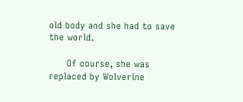old body and she had to save the world.

      Of course, she was replaced by Wolverine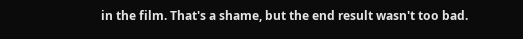in the film. That's a shame, but the end result wasn't too bad.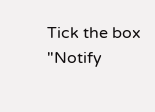Tick the box "Notify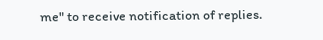me" to receive notification of replies.